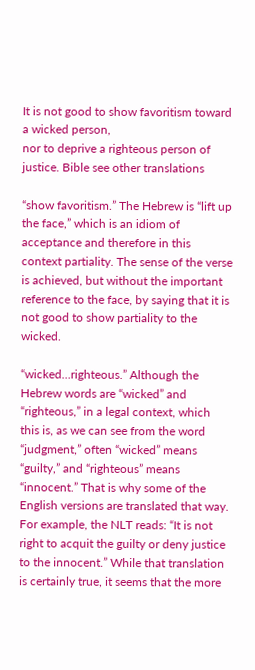It is not good to show favoritism toward a wicked person,
nor to deprive a righteous person of justice. Bible see other translations

“show favoritism.” The Hebrew is “lift up the face,” which is an idiom of acceptance and therefore in this context partiality. The sense of the verse is achieved, but without the important reference to the face, by saying that it is not good to show partiality to the wicked.

“wicked…righteous.” Although the Hebrew words are “wicked” and “righteous,” in a legal context, which this is, as we can see from the word “judgment,” often “wicked” means “guilty,” and “righteous” means “innocent.” That is why some of the English versions are translated that way. For example, the NLT reads: “It is not right to acquit the guilty or deny justice to the innocent.” While that translation is certainly true, it seems that the more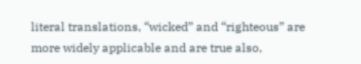literal translations, “wicked” and “righteous” are more widely applicable and are true also,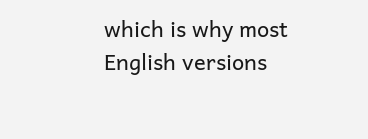which is why most English versions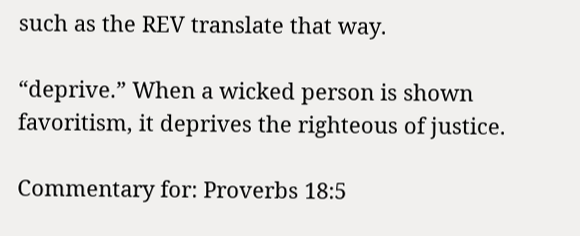such as the REV translate that way.

“deprive.” When a wicked person is shown favoritism, it deprives the righteous of justice.

Commentary for: Proverbs 18:5